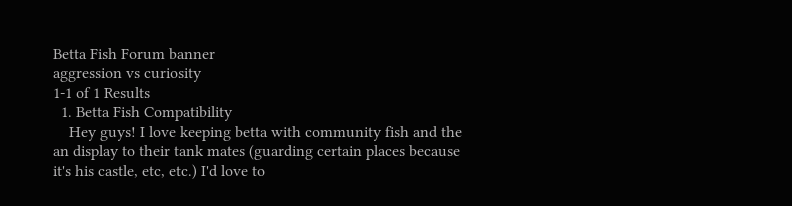Betta Fish Forum banner
aggression vs curiosity
1-1 of 1 Results
  1. Betta Fish Compatibility
    Hey guys! I love keeping betta with community fish and the an display to their tank mates (guarding certain places because it's his castle, etc, etc.) I'd love to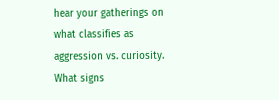hear your gatherings on what classifies as aggression vs. curiosity. What signs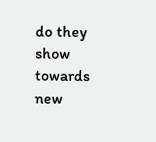do they show towards new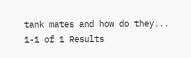tank mates and how do they...
1-1 of 1 Results